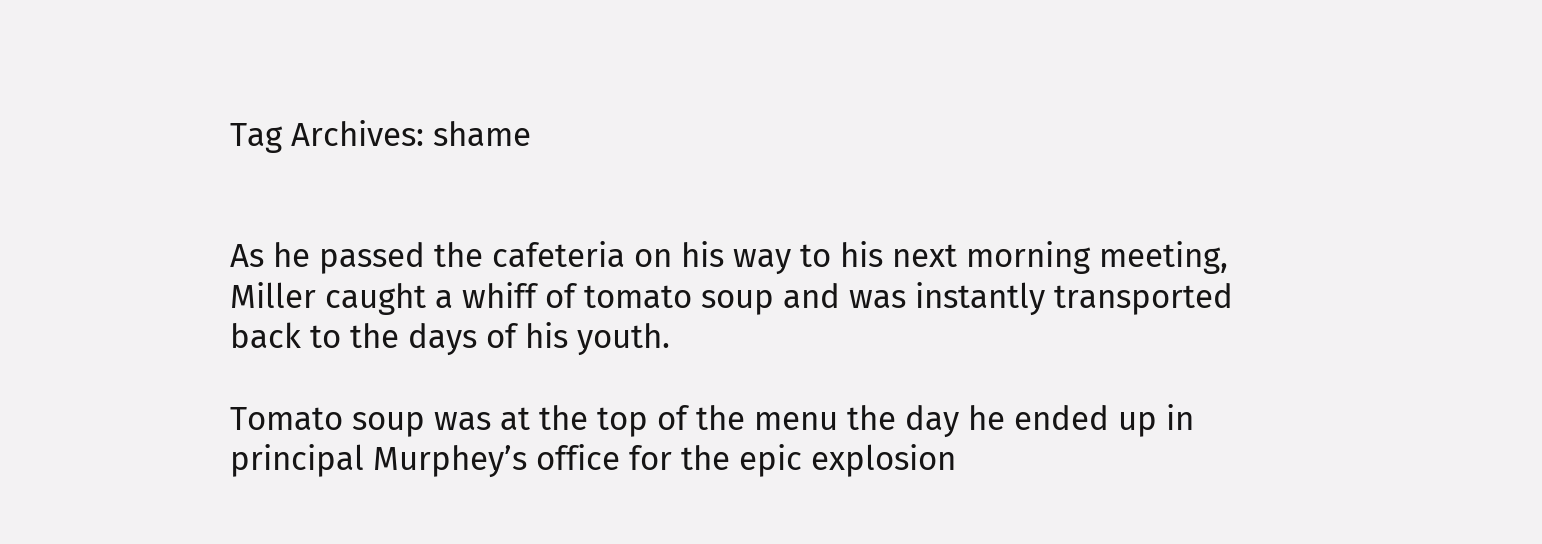Tag Archives: shame


As he passed the cafeteria on his way to his next morning meeting, Miller caught a whiff of tomato soup and was instantly transported back to the days of his youth.

Tomato soup was at the top of the menu the day he ended up in principal Murphey’s office for the epic explosion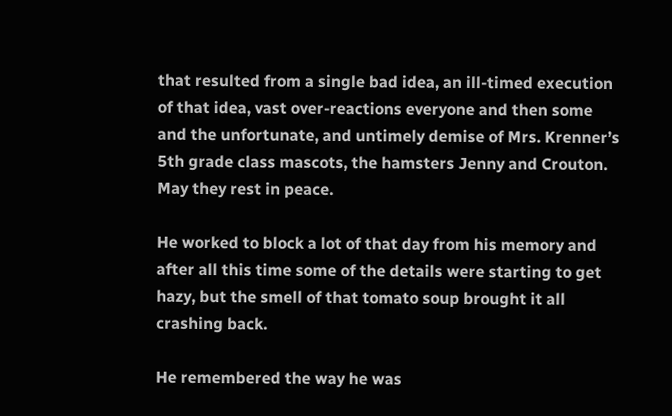that resulted from a single bad idea, an ill-timed execution of that idea, vast over-reactions everyone and then some and the unfortunate, and untimely demise of Mrs. Krenner’s 5th grade class mascots, the hamsters Jenny and Crouton. May they rest in peace.

He worked to block a lot of that day from his memory and after all this time some of the details were starting to get hazy, but the smell of that tomato soup brought it all crashing back.

He remembered the way he was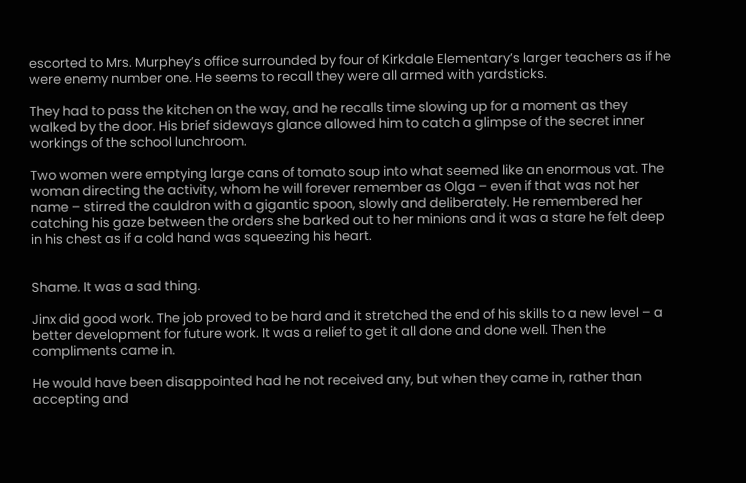escorted to Mrs. Murphey’s office surrounded by four of Kirkdale Elementary’s larger teachers as if he were enemy number one. He seems to recall they were all armed with yardsticks.

They had to pass the kitchen on the way, and he recalls time slowing up for a moment as they walked by the door. His brief sideways glance allowed him to catch a glimpse of the secret inner workings of the school lunchroom.

Two women were emptying large cans of tomato soup into what seemed like an enormous vat. The woman directing the activity, whom he will forever remember as Olga – even if that was not her name – stirred the cauldron with a gigantic spoon, slowly and deliberately. He remembered her catching his gaze between the orders she barked out to her minions and it was a stare he felt deep in his chest as if a cold hand was squeezing his heart.


Shame. It was a sad thing.

Jinx did good work. The job proved to be hard and it stretched the end of his skills to a new level – a better development for future work. It was a relief to get it all done and done well. Then the compliments came in.

He would have been disappointed had he not received any, but when they came in, rather than accepting and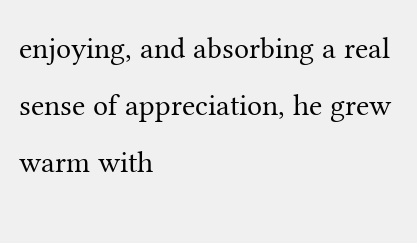enjoying, and absorbing a real sense of appreciation, he grew warm with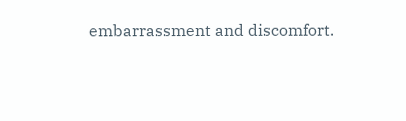embarrassment and discomfort.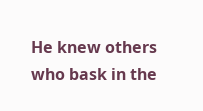He knew others who bask in the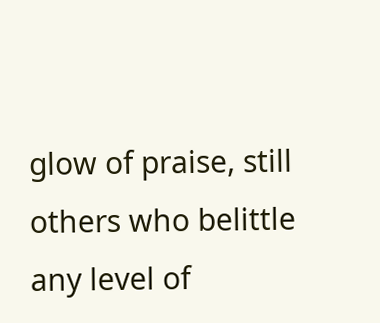glow of praise, still others who belittle any level of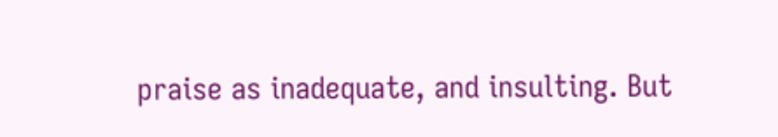praise as inadequate, and insulting. But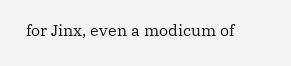for Jinx, even a modicum of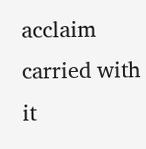acclaim carried with it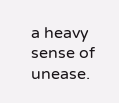a heavy sense of unease.